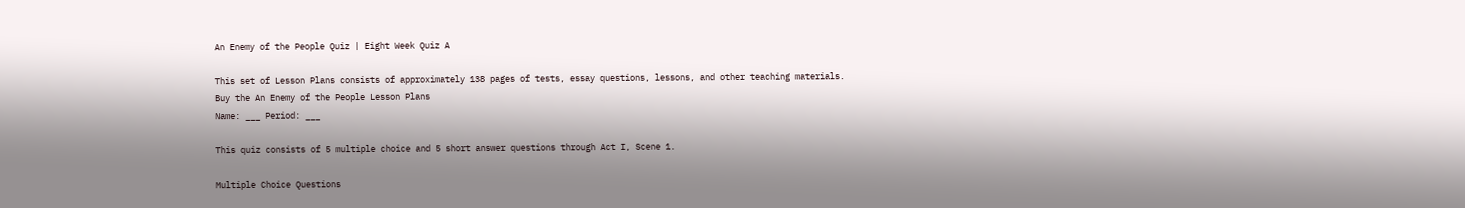An Enemy of the People Quiz | Eight Week Quiz A

This set of Lesson Plans consists of approximately 138 pages of tests, essay questions, lessons, and other teaching materials.
Buy the An Enemy of the People Lesson Plans
Name: ___ Period: ___

This quiz consists of 5 multiple choice and 5 short answer questions through Act I, Scene 1.

Multiple Choice Questions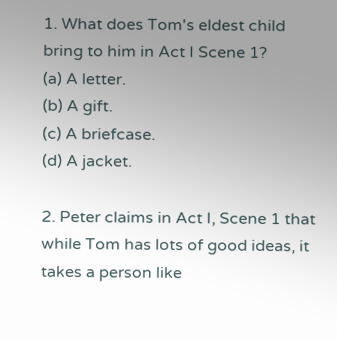1. What does Tom's eldest child bring to him in Act I Scene 1?
(a) A letter.
(b) A gift.
(c) A briefcase.
(d) A jacket.

2. Peter claims in Act I, Scene 1 that while Tom has lots of good ideas, it takes a person like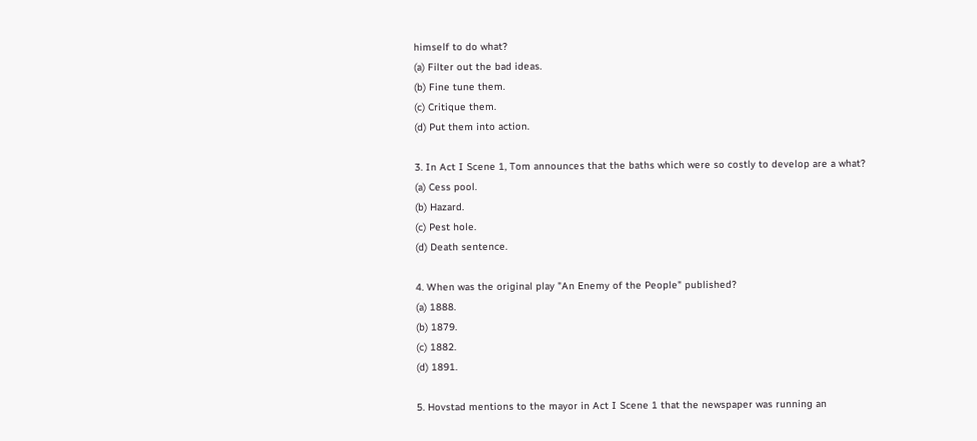himself to do what?
(a) Filter out the bad ideas.
(b) Fine tune them.
(c) Critique them.
(d) Put them into action.

3. In Act I Scene 1, Tom announces that the baths which were so costly to develop are a what?
(a) Cess pool.
(b) Hazard.
(c) Pest hole.
(d) Death sentence.

4. When was the original play "An Enemy of the People" published?
(a) 1888.
(b) 1879.
(c) 1882.
(d) 1891.

5. Hovstad mentions to the mayor in Act I Scene 1 that the newspaper was running an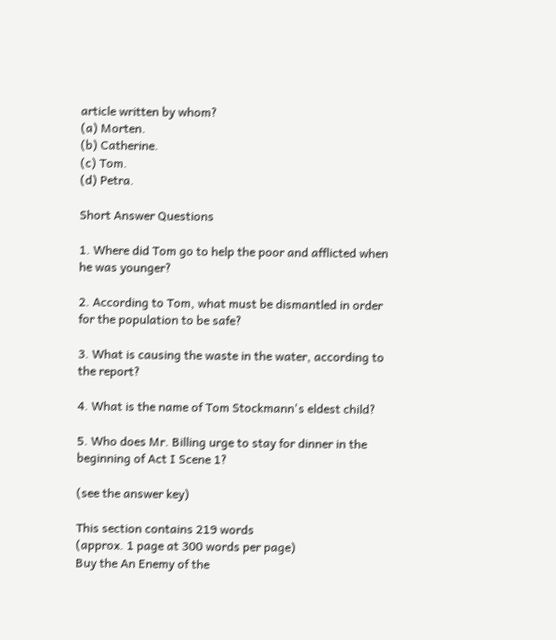article written by whom?
(a) Morten.
(b) Catherine.
(c) Tom.
(d) Petra.

Short Answer Questions

1. Where did Tom go to help the poor and afflicted when he was younger?

2. According to Tom, what must be dismantled in order for the population to be safe?

3. What is causing the waste in the water, according to the report?

4. What is the name of Tom Stockmann's eldest child?

5. Who does Mr. Billing urge to stay for dinner in the beginning of Act I Scene 1?

(see the answer key)

This section contains 219 words
(approx. 1 page at 300 words per page)
Buy the An Enemy of the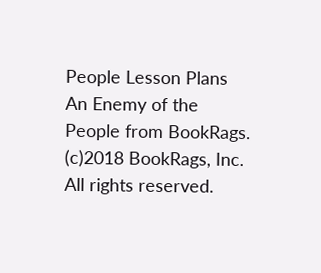People Lesson Plans
An Enemy of the People from BookRags. (c)2018 BookRags, Inc. All rights reserved.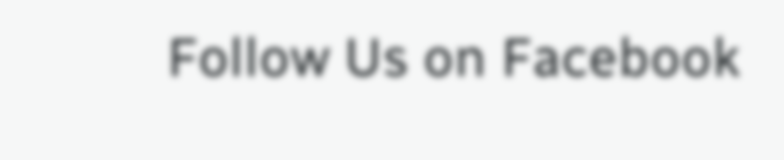Follow Us on Facebook